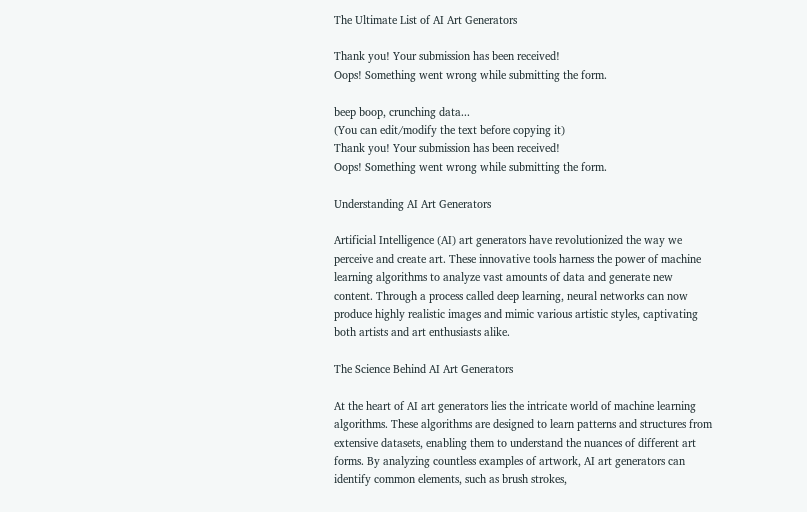The Ultimate List of AI Art Generators

Thank you! Your submission has been received!
Oops! Something went wrong while submitting the form.

beep boop, crunching data...
(You can edit/modify the text before copying it)
Thank you! Your submission has been received!
Oops! Something went wrong while submitting the form.

Understanding AI Art Generators

Artificial Intelligence (AI) art generators have revolutionized the way we perceive and create art. These innovative tools harness the power of machine learning algorithms to analyze vast amounts of data and generate new content. Through a process called deep learning, neural networks can now produce highly realistic images and mimic various artistic styles, captivating both artists and art enthusiasts alike.

The Science Behind AI Art Generators

At the heart of AI art generators lies the intricate world of machine learning algorithms. These algorithms are designed to learn patterns and structures from extensive datasets, enabling them to understand the nuances of different art forms. By analyzing countless examples of artwork, AI art generators can identify common elements, such as brush strokes,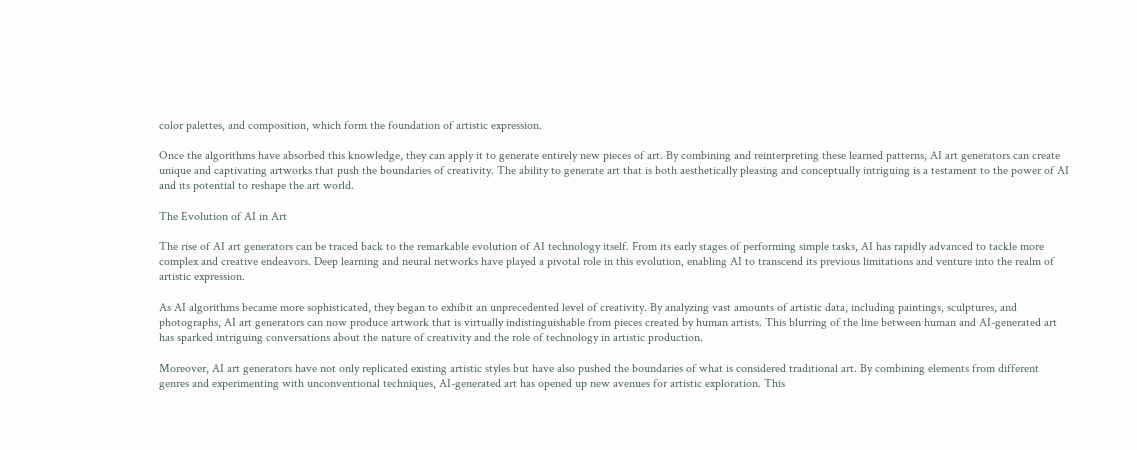color palettes, and composition, which form the foundation of artistic expression.

Once the algorithms have absorbed this knowledge, they can apply it to generate entirely new pieces of art. By combining and reinterpreting these learned patterns, AI art generators can create unique and captivating artworks that push the boundaries of creativity. The ability to generate art that is both aesthetically pleasing and conceptually intriguing is a testament to the power of AI and its potential to reshape the art world.

The Evolution of AI in Art

The rise of AI art generators can be traced back to the remarkable evolution of AI technology itself. From its early stages of performing simple tasks, AI has rapidly advanced to tackle more complex and creative endeavors. Deep learning and neural networks have played a pivotal role in this evolution, enabling AI to transcend its previous limitations and venture into the realm of artistic expression.

As AI algorithms became more sophisticated, they began to exhibit an unprecedented level of creativity. By analyzing vast amounts of artistic data, including paintings, sculptures, and photographs, AI art generators can now produce artwork that is virtually indistinguishable from pieces created by human artists. This blurring of the line between human and AI-generated art has sparked intriguing conversations about the nature of creativity and the role of technology in artistic production.

Moreover, AI art generators have not only replicated existing artistic styles but have also pushed the boundaries of what is considered traditional art. By combining elements from different genres and experimenting with unconventional techniques, AI-generated art has opened up new avenues for artistic exploration. This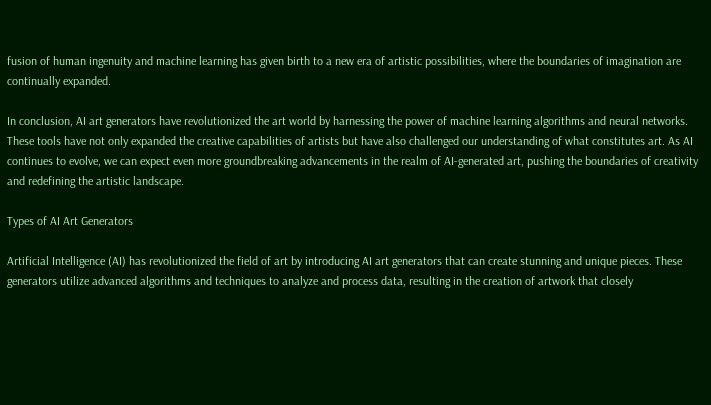fusion of human ingenuity and machine learning has given birth to a new era of artistic possibilities, where the boundaries of imagination are continually expanded.

In conclusion, AI art generators have revolutionized the art world by harnessing the power of machine learning algorithms and neural networks. These tools have not only expanded the creative capabilities of artists but have also challenged our understanding of what constitutes art. As AI continues to evolve, we can expect even more groundbreaking advancements in the realm of AI-generated art, pushing the boundaries of creativity and redefining the artistic landscape.

Types of AI Art Generators

Artificial Intelligence (AI) has revolutionized the field of art by introducing AI art generators that can create stunning and unique pieces. These generators utilize advanced algorithms and techniques to analyze and process data, resulting in the creation of artwork that closely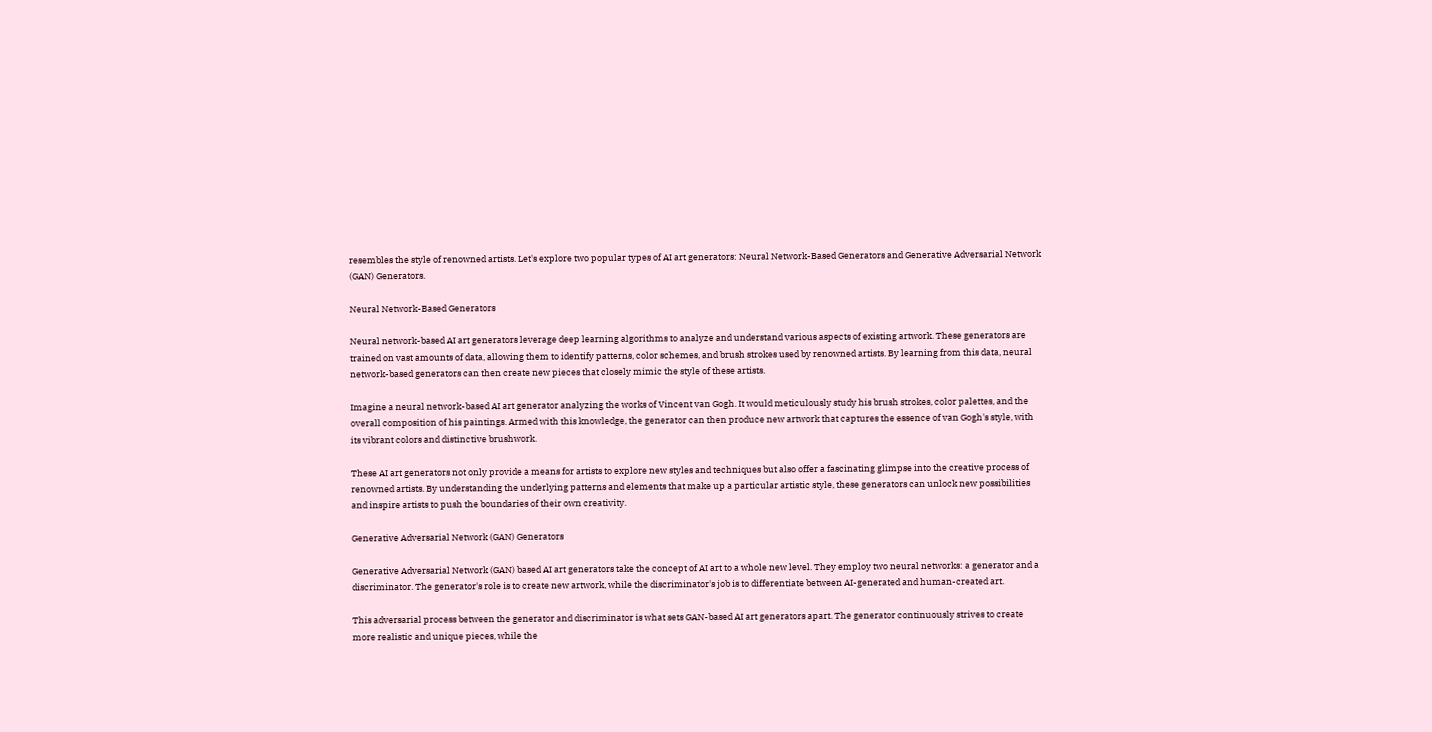resembles the style of renowned artists. Let's explore two popular types of AI art generators: Neural Network-Based Generators and Generative Adversarial Network (GAN) Generators.

Neural Network-Based Generators

Neural network-based AI art generators leverage deep learning algorithms to analyze and understand various aspects of existing artwork. These generators are trained on vast amounts of data, allowing them to identify patterns, color schemes, and brush strokes used by renowned artists. By learning from this data, neural network-based generators can then create new pieces that closely mimic the style of these artists.

Imagine a neural network-based AI art generator analyzing the works of Vincent van Gogh. It would meticulously study his brush strokes, color palettes, and the overall composition of his paintings. Armed with this knowledge, the generator can then produce new artwork that captures the essence of van Gogh's style, with its vibrant colors and distinctive brushwork.

These AI art generators not only provide a means for artists to explore new styles and techniques but also offer a fascinating glimpse into the creative process of renowned artists. By understanding the underlying patterns and elements that make up a particular artistic style, these generators can unlock new possibilities and inspire artists to push the boundaries of their own creativity.

Generative Adversarial Network (GAN) Generators

Generative Adversarial Network (GAN) based AI art generators take the concept of AI art to a whole new level. They employ two neural networks: a generator and a discriminator. The generator's role is to create new artwork, while the discriminator's job is to differentiate between AI-generated and human-created art.

This adversarial process between the generator and discriminator is what sets GAN-based AI art generators apart. The generator continuously strives to create more realistic and unique pieces, while the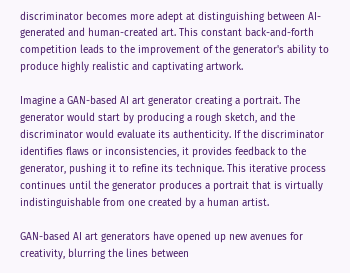discriminator becomes more adept at distinguishing between AI-generated and human-created art. This constant back-and-forth competition leads to the improvement of the generator's ability to produce highly realistic and captivating artwork.

Imagine a GAN-based AI art generator creating a portrait. The generator would start by producing a rough sketch, and the discriminator would evaluate its authenticity. If the discriminator identifies flaws or inconsistencies, it provides feedback to the generator, pushing it to refine its technique. This iterative process continues until the generator produces a portrait that is virtually indistinguishable from one created by a human artist.

GAN-based AI art generators have opened up new avenues for creativity, blurring the lines between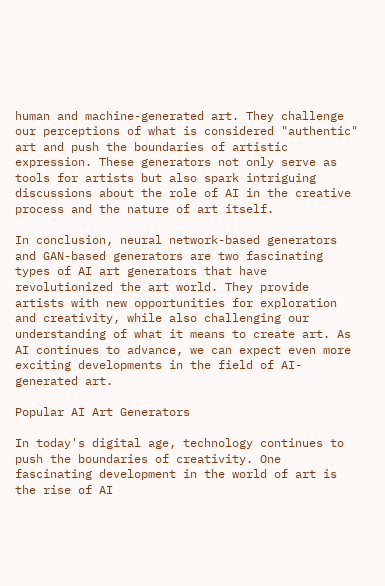human and machine-generated art. They challenge our perceptions of what is considered "authentic" art and push the boundaries of artistic expression. These generators not only serve as tools for artists but also spark intriguing discussions about the role of AI in the creative process and the nature of art itself.

In conclusion, neural network-based generators and GAN-based generators are two fascinating types of AI art generators that have revolutionized the art world. They provide artists with new opportunities for exploration and creativity, while also challenging our understanding of what it means to create art. As AI continues to advance, we can expect even more exciting developments in the field of AI-generated art.

Popular AI Art Generators

In today's digital age, technology continues to push the boundaries of creativity. One fascinating development in the world of art is the rise of AI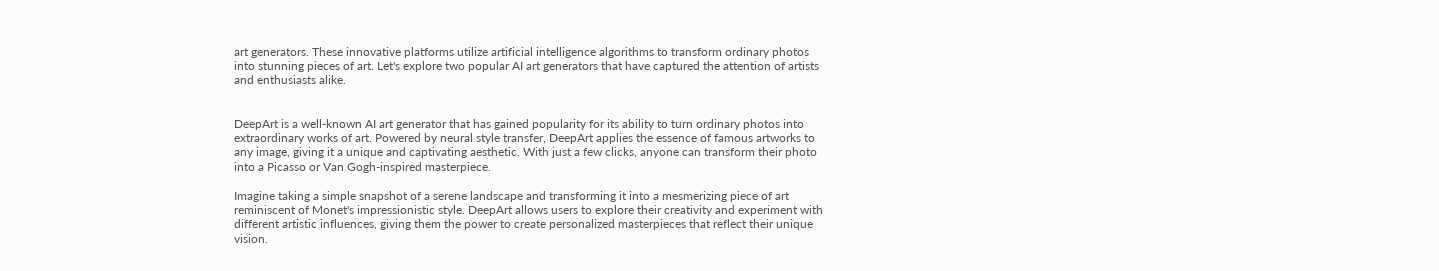art generators. These innovative platforms utilize artificial intelligence algorithms to transform ordinary photos into stunning pieces of art. Let's explore two popular AI art generators that have captured the attention of artists and enthusiasts alike.


DeepArt is a well-known AI art generator that has gained popularity for its ability to turn ordinary photos into extraordinary works of art. Powered by neural style transfer, DeepArt applies the essence of famous artworks to any image, giving it a unique and captivating aesthetic. With just a few clicks, anyone can transform their photo into a Picasso or Van Gogh-inspired masterpiece.

Imagine taking a simple snapshot of a serene landscape and transforming it into a mesmerizing piece of art reminiscent of Monet's impressionistic style. DeepArt allows users to explore their creativity and experiment with different artistic influences, giving them the power to create personalized masterpieces that reflect their unique vision.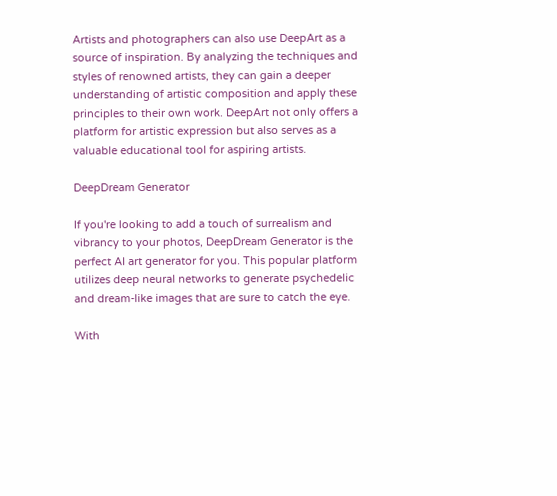Artists and photographers can also use DeepArt as a source of inspiration. By analyzing the techniques and styles of renowned artists, they can gain a deeper understanding of artistic composition and apply these principles to their own work. DeepArt not only offers a platform for artistic expression but also serves as a valuable educational tool for aspiring artists.

DeepDream Generator

If you're looking to add a touch of surrealism and vibrancy to your photos, DeepDream Generator is the perfect AI art generator for you. This popular platform utilizes deep neural networks to generate psychedelic and dream-like images that are sure to catch the eye.

With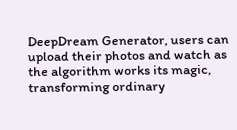DeepDream Generator, users can upload their photos and watch as the algorithm works its magic, transforming ordinary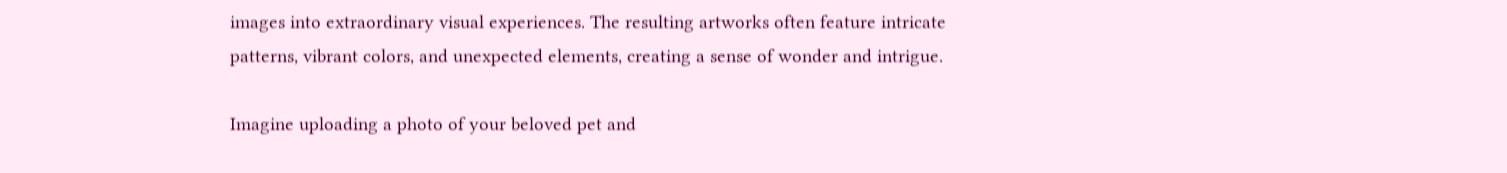images into extraordinary visual experiences. The resulting artworks often feature intricate patterns, vibrant colors, and unexpected elements, creating a sense of wonder and intrigue.

Imagine uploading a photo of your beloved pet and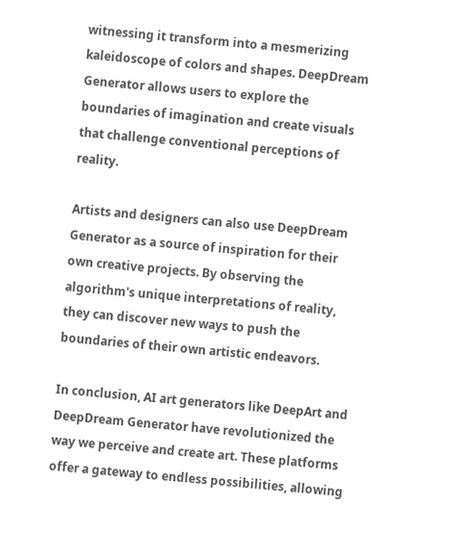witnessing it transform into a mesmerizing kaleidoscope of colors and shapes. DeepDream Generator allows users to explore the boundaries of imagination and create visuals that challenge conventional perceptions of reality.

Artists and designers can also use DeepDream Generator as a source of inspiration for their own creative projects. By observing the algorithm's unique interpretations of reality, they can discover new ways to push the boundaries of their own artistic endeavors.

In conclusion, AI art generators like DeepArt and DeepDream Generator have revolutionized the way we perceive and create art. These platforms offer a gateway to endless possibilities, allowing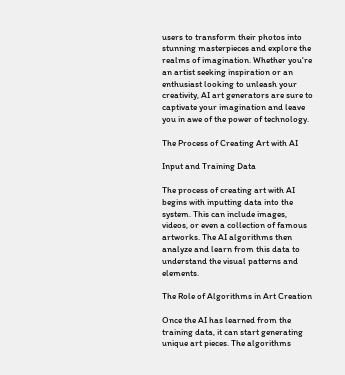users to transform their photos into stunning masterpieces and explore the realms of imagination. Whether you're an artist seeking inspiration or an enthusiast looking to unleash your creativity, AI art generators are sure to captivate your imagination and leave you in awe of the power of technology.

The Process of Creating Art with AI

Input and Training Data

The process of creating art with AI begins with inputting data into the system. This can include images, videos, or even a collection of famous artworks. The AI algorithms then analyze and learn from this data to understand the visual patterns and elements.

The Role of Algorithms in Art Creation

Once the AI has learned from the training data, it can start generating unique art pieces. The algorithms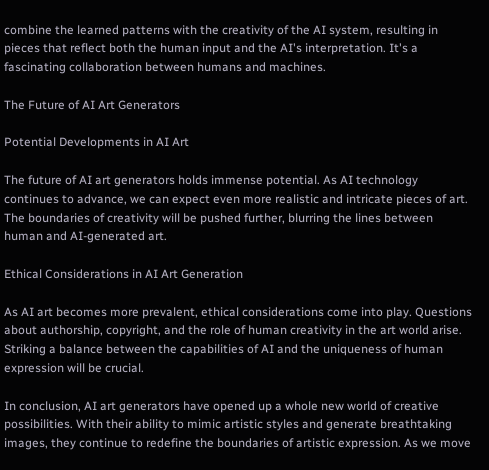combine the learned patterns with the creativity of the AI system, resulting in pieces that reflect both the human input and the AI's interpretation. It's a fascinating collaboration between humans and machines.

The Future of AI Art Generators

Potential Developments in AI Art

The future of AI art generators holds immense potential. As AI technology continues to advance, we can expect even more realistic and intricate pieces of art. The boundaries of creativity will be pushed further, blurring the lines between human and AI-generated art.

Ethical Considerations in AI Art Generation

As AI art becomes more prevalent, ethical considerations come into play. Questions about authorship, copyright, and the role of human creativity in the art world arise. Striking a balance between the capabilities of AI and the uniqueness of human expression will be crucial.

In conclusion, AI art generators have opened up a whole new world of creative possibilities. With their ability to mimic artistic styles and generate breathtaking images, they continue to redefine the boundaries of artistic expression. As we move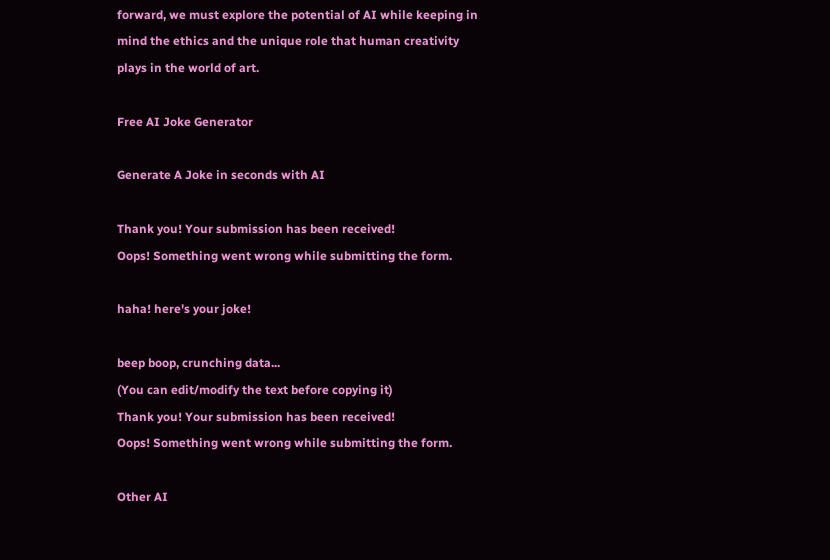forward, we must explore the potential of AI while keeping in mind the ethics and the unique role that human creativity plays in the world of art.

Free AI Joke Generator

Generate A Joke in seconds with AI

Thank you! Your submission has been received!
Oops! Something went wrong while submitting the form.

haha! here's your joke!

beep boop, crunching data...
(You can edit/modify the text before copying it)
Thank you! Your submission has been received!
Oops! Something went wrong while submitting the form.

Other AI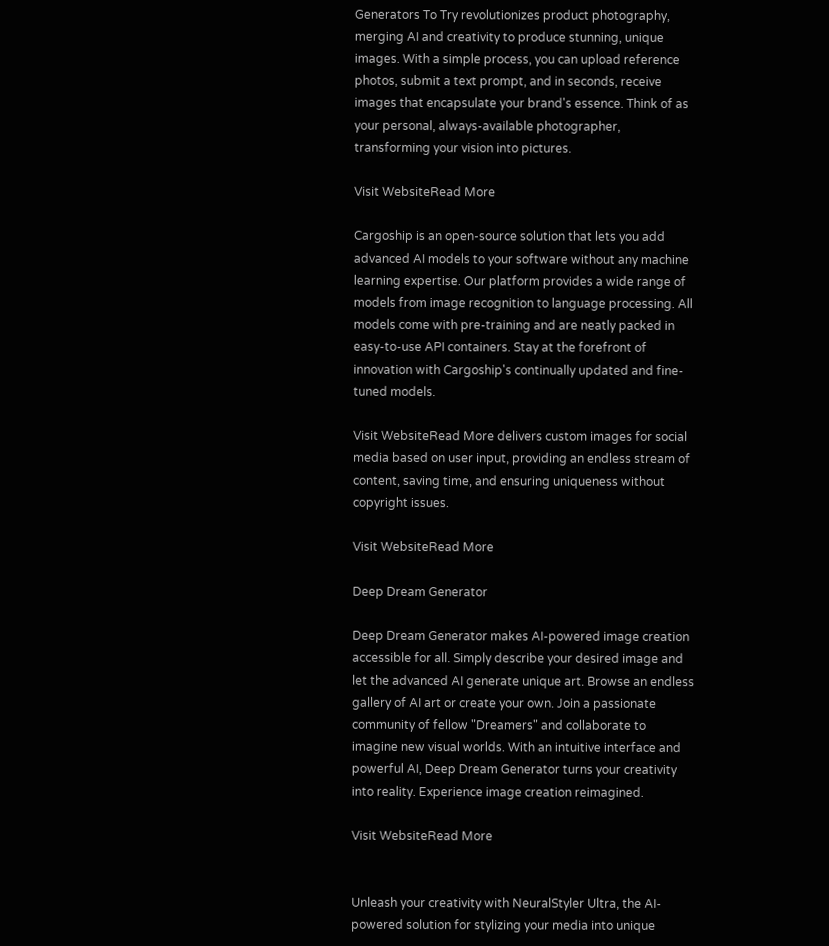Generators To Try revolutionizes product photography, merging AI and creativity to produce stunning, unique images. With a simple process, you can upload reference photos, submit a text prompt, and in seconds, receive images that encapsulate your brand's essence. Think of as your personal, always-available photographer, transforming your vision into pictures.

Visit WebsiteRead More

Cargoship is an open-source solution that lets you add advanced AI models to your software without any machine learning expertise. Our platform provides a wide range of models from image recognition to language processing. All models come with pre-training and are neatly packed in easy-to-use API containers. Stay at the forefront of innovation with Cargoship's continually updated and fine-tuned models.

Visit WebsiteRead More delivers custom images for social media based on user input, providing an endless stream of content, saving time, and ensuring uniqueness without copyright issues.

Visit WebsiteRead More

Deep Dream Generator

Deep Dream Generator makes AI-powered image creation accessible for all. Simply describe your desired image and let the advanced AI generate unique art. Browse an endless gallery of AI art or create your own. Join a passionate community of fellow "Dreamers" and collaborate to imagine new visual worlds. With an intuitive interface and powerful AI, Deep Dream Generator turns your creativity into reality. Experience image creation reimagined.

Visit WebsiteRead More


Unleash your creativity with NeuralStyler Ultra, the AI-powered solution for stylizing your media into unique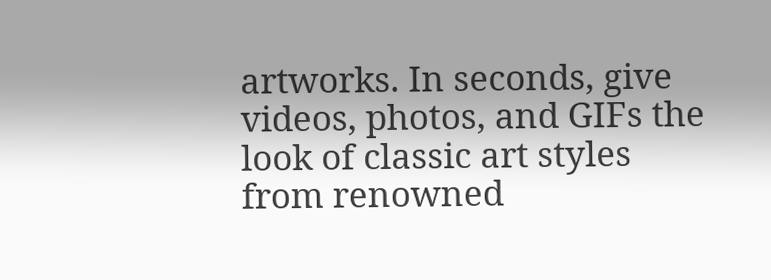artworks. In seconds, give videos, photos, and GIFs the look of classic art styles from renowned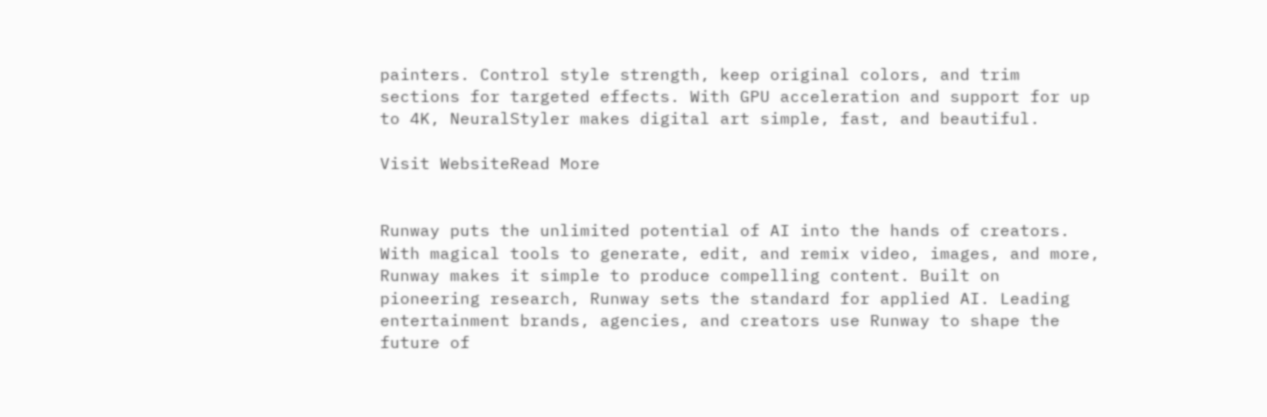painters. Control style strength, keep original colors, and trim sections for targeted effects. With GPU acceleration and support for up to 4K, NeuralStyler makes digital art simple, fast, and beautiful.

Visit WebsiteRead More


Runway puts the unlimited potential of AI into the hands of creators. With magical tools to generate, edit, and remix video, images, and more, Runway makes it simple to produce compelling content. Built on pioneering research, Runway sets the standard for applied AI. Leading entertainment brands, agencies, and creators use Runway to shape the future of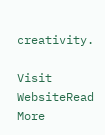creativity.

Visit WebsiteRead More